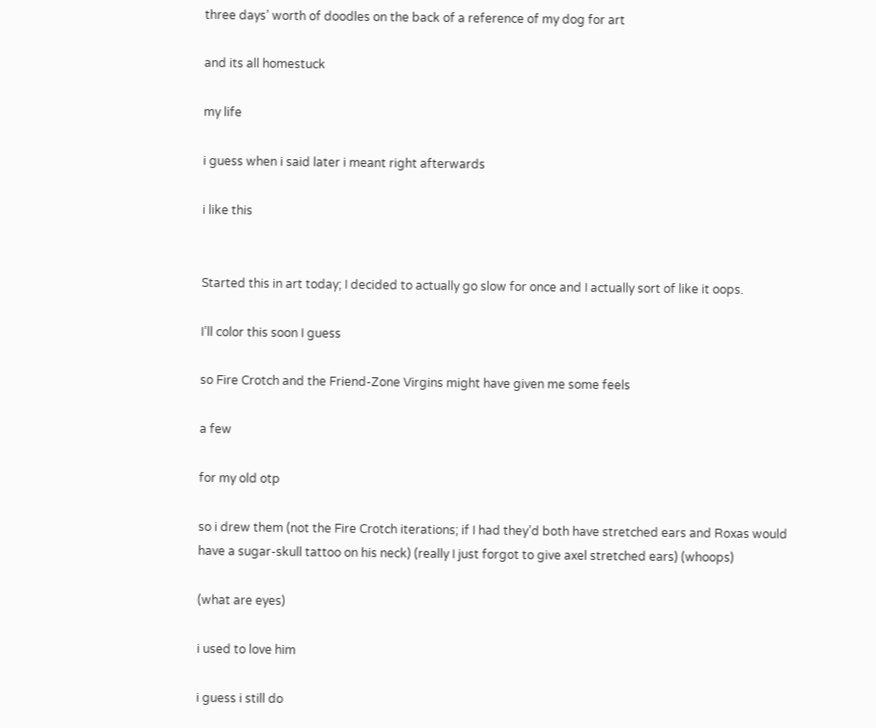three days’ worth of doodles on the back of a reference of my dog for art

and its all homestuck

my life

i guess when i said later i meant right afterwards

i like this


Started this in art today; I decided to actually go slow for once and I actually sort of like it oops.

I’ll color this soon I guess

so Fire Crotch and the Friend-Zone Virgins might have given me some feels

a few

for my old otp

so i drew them (not the Fire Crotch iterations; if I had they’d both have stretched ears and Roxas would have a sugar-skull tattoo on his neck) (really I just forgot to give axel stretched ears) (whoops)

(what are eyes)

i used to love him

i guess i still do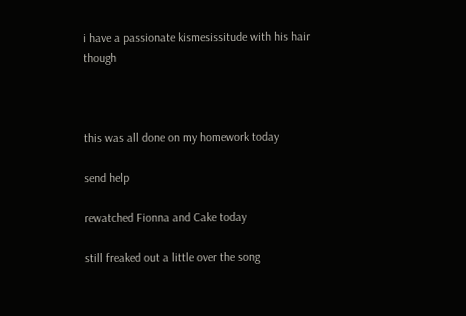i have a passionate kismesissitude with his hair though



this was all done on my homework today

send help

rewatched Fionna and Cake today

still freaked out a little over the song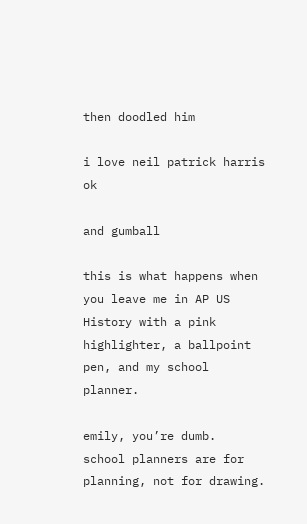then doodled him

i love neil patrick harris ok

and gumball

this is what happens when you leave me in AP US History with a pink highlighter, a ballpoint pen, and my school planner.

emily, you’re dumb.  school planners are for planning, not for drawing.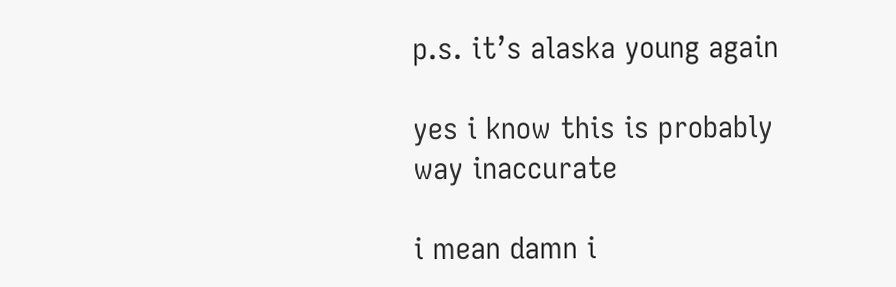p.s. it’s alaska young again

yes i know this is probably way inaccurate

i mean damn i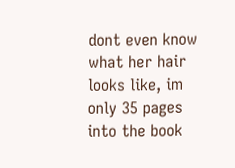dont even know what her hair looks like, im only 35 pages into the book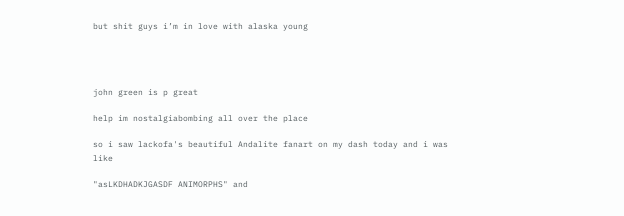but shit guys i’m in love with alaska young




john green is p great

help im nostalgiabombing all over the place

so i saw lackofa's beautiful Andalite fanart on my dash today and i was like

"asLKDHADKJGASDF ANIMORPHS" and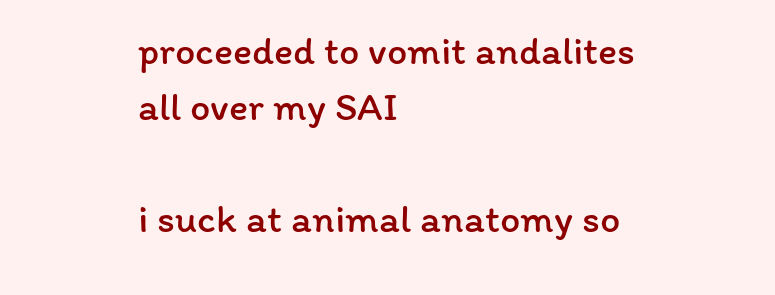proceeded to vomit andalites all over my SAI

i suck at animal anatomy so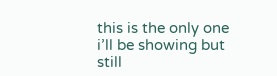this is the only one i’ll be showing but still